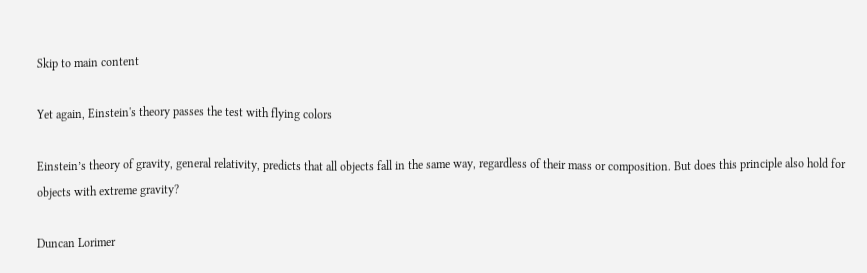Skip to main content

Yet again, Einstein's theory passes the test with flying colors

Einstein’s theory of gravity, general relativity, predicts that all objects fall in the same way, regardless of their mass or composition. But does this principle also hold for objects with extreme gravity?

Duncan Lorimer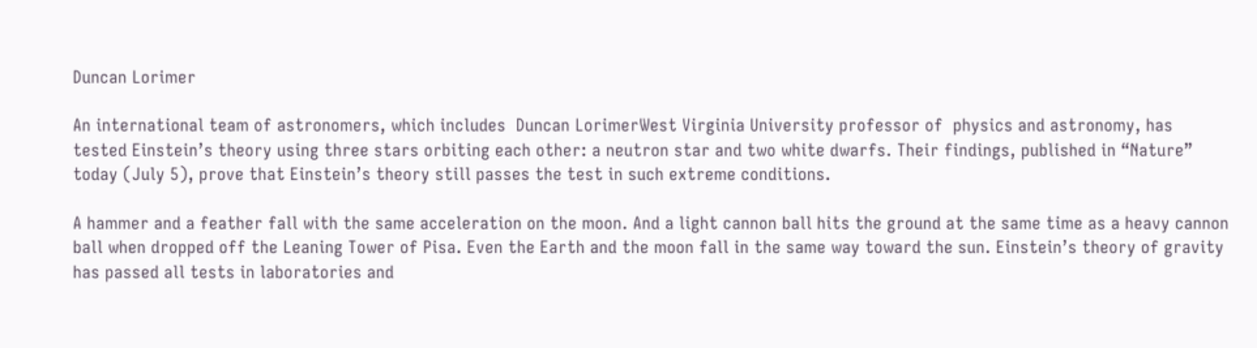Duncan Lorimer

An international team of astronomers, which includes  Duncan LorimerWest Virginia University professor of  physics and astronomy, has tested Einstein’s theory using three stars orbiting each other: a neutron star and two white dwarfs. Their findings, published in “Nature” today (July 5), prove that Einstein’s theory still passes the test in such extreme conditions.

A hammer and a feather fall with the same acceleration on the moon. And a light cannon ball hits the ground at the same time as a heavy cannon ball when dropped off the Leaning Tower of Pisa. Even the Earth and the moon fall in the same way toward the sun. Einstein’s theory of gravity has passed all tests in laboratories and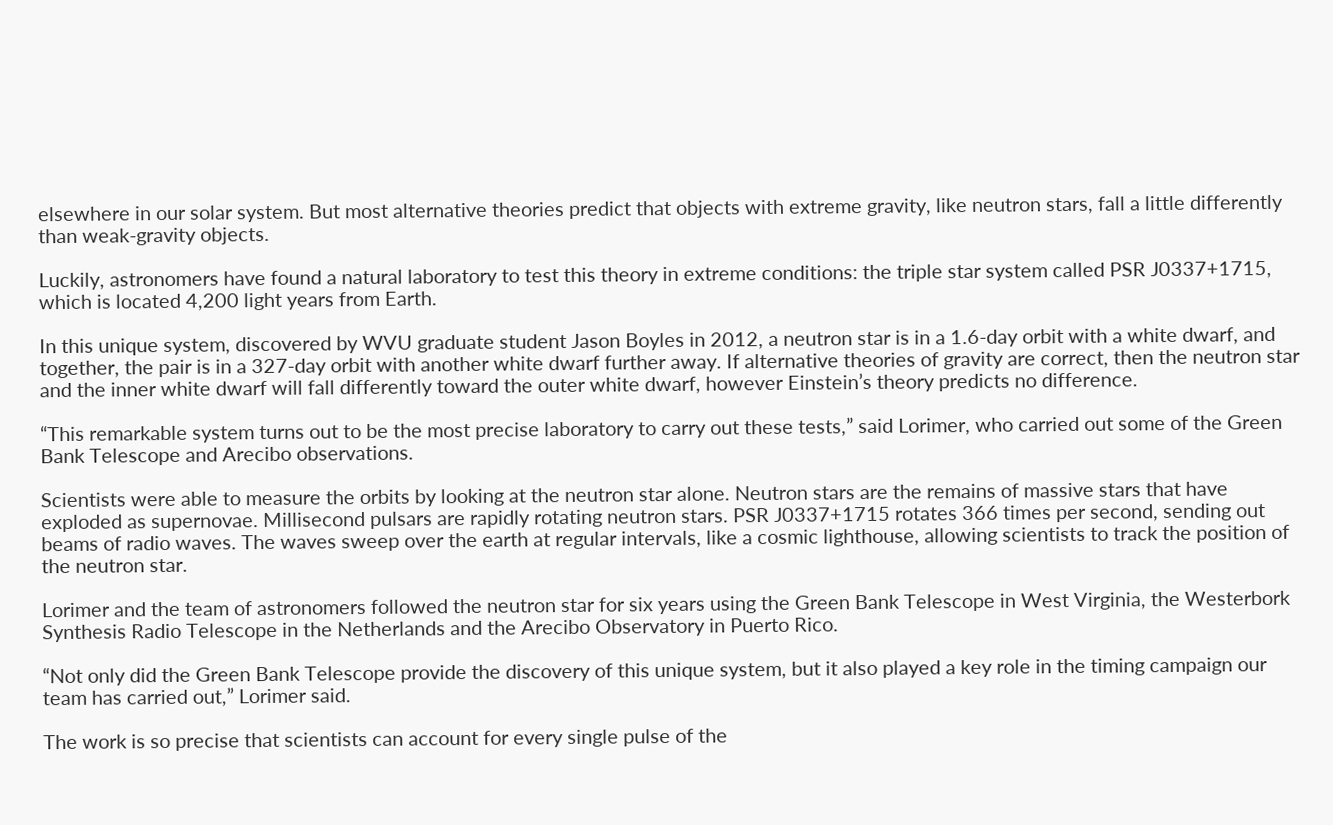elsewhere in our solar system. But most alternative theories predict that objects with extreme gravity, like neutron stars, fall a little differently than weak-gravity objects.

Luckily, astronomers have found a natural laboratory to test this theory in extreme conditions: the triple star system called PSR J0337+1715, which is located 4,200 light years from Earth.

In this unique system, discovered by WVU graduate student Jason Boyles in 2012, a neutron star is in a 1.6-day orbit with a white dwarf, and together, the pair is in a 327-day orbit with another white dwarf further away. If alternative theories of gravity are correct, then the neutron star and the inner white dwarf will fall differently toward the outer white dwarf, however Einstein’s theory predicts no difference.

“This remarkable system turns out to be the most precise laboratory to carry out these tests,” said Lorimer, who carried out some of the Green Bank Telescope and Arecibo observations.

Scientists were able to measure the orbits by looking at the neutron star alone. Neutron stars are the remains of massive stars that have exploded as supernovae. Millisecond pulsars are rapidly rotating neutron stars. PSR J0337+1715 rotates 366 times per second, sending out beams of radio waves. The waves sweep over the earth at regular intervals, like a cosmic lighthouse, allowing scientists to track the position of the neutron star.

Lorimer and the team of astronomers followed the neutron star for six years using the Green Bank Telescope in West Virginia, the Westerbork Synthesis Radio Telescope in the Netherlands and the Arecibo Observatory in Puerto Rico.

“Not only did the Green Bank Telescope provide the discovery of this unique system, but it also played a key role in the timing campaign our team has carried out,” Lorimer said.

The work is so precise that scientists can account for every single pulse of the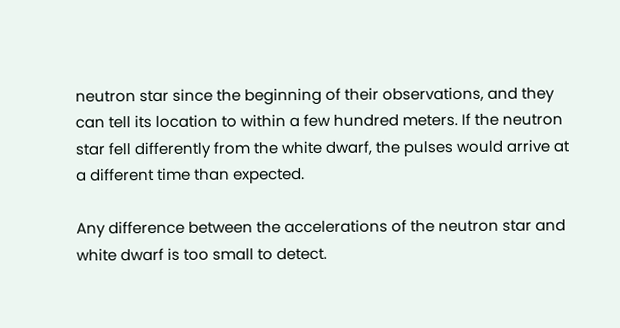neutron star since the beginning of their observations, and they can tell its location to within a few hundred meters. If the neutron star fell differently from the white dwarf, the pulses would arrive at a different time than expected.

Any difference between the accelerations of the neutron star and white dwarf is too small to detect.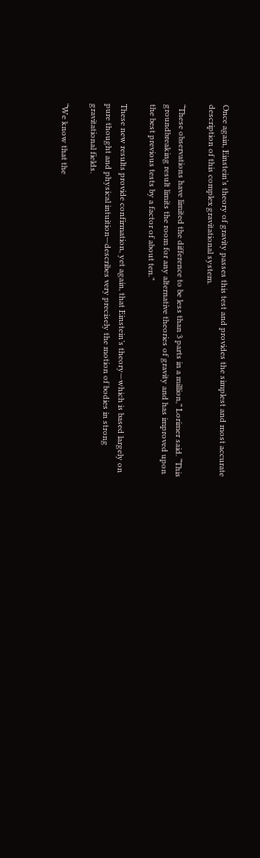Once again, Einstein’s theory of gravity passes this test and provides the simplest and most accurate description of this complex gravitational system.

“These observations have limited the difference to be less than 3 parts in a million,” Lorimer said. “This groundbreaking result limits the room for any alternative theories of gravity and has improved upon the best previous tests by a factor of about ten.”

These new results provide confirmation, yet again, that Einstein’s theory—which is based largely on pure thought and physical intuition—describes very precisely the motion of bodies in strong gravitational fields.

“We know that the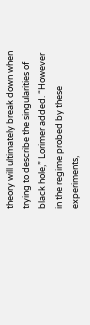theory will ultimately break down when trying to describe the singularities of black hole,” Lorimer added. “However in the regime probed by these experiments,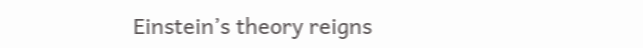Einstein’s theory reigns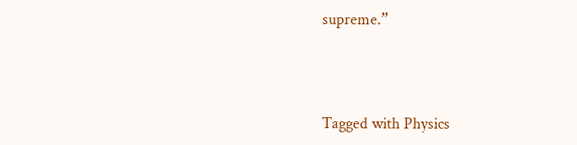supreme.”



Tagged with Physics